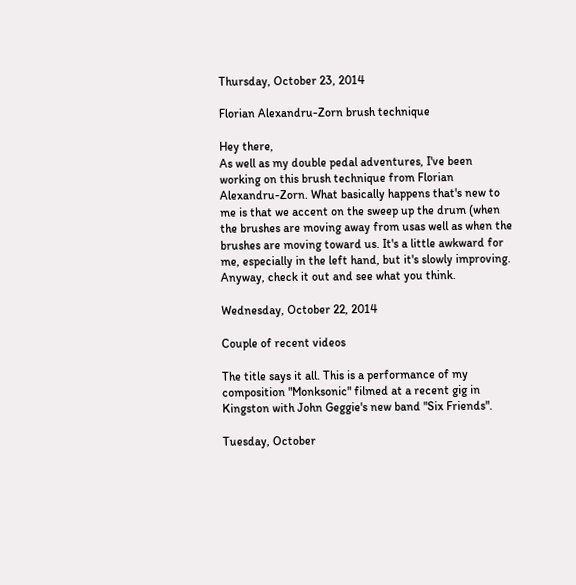Thursday, October 23, 2014

Florian Alexandru-Zorn brush technique

Hey there,
As well as my double pedal adventures, I've been working on this brush technique from Florian Alexandru-Zorn. What basically happens that's new to me is that we accent on the sweep up the drum (when the brushes are moving away from usas well as when the brushes are moving toward us. It's a little awkward for me, especially in the left hand, but it's slowly improving. Anyway, check it out and see what you think.

Wednesday, October 22, 2014

Couple of recent videos

The title says it all. This is a performance of my composition "Monksonic" filmed at a recent gig in Kingston with John Geggie's new band "Six Friends".

Tuesday, October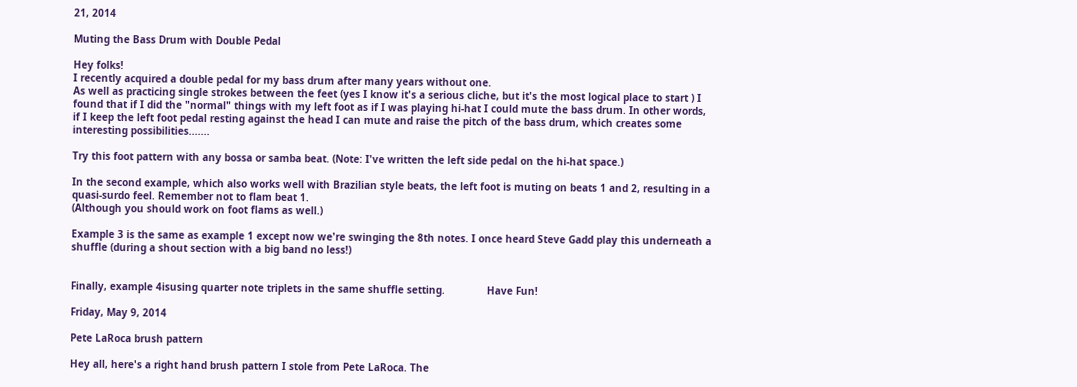21, 2014

Muting the Bass Drum with Double Pedal

Hey folks!
I recently acquired a double pedal for my bass drum after many years without one.
As well as practicing single strokes between the feet (yes I know it's a serious cliche, but it's the most logical place to start ) I found that if I did the "normal" things with my left foot as if I was playing hi-hat I could mute the bass drum. In other words, if I keep the left foot pedal resting against the head I can mute and raise the pitch of the bass drum, which creates some interesting possibilities.......

Try this foot pattern with any bossa or samba beat. (Note: I've written the left side pedal on the hi-hat space.)

In the second example, which also works well with Brazilian style beats, the left foot is muting on beats 1 and 2, resulting in a quasi-surdo feel. Remember not to flam beat 1.
(Although you should work on foot flams as well.)

Example 3 is the same as example 1 except now we're swinging the 8th notes. I once heard Steve Gadd play this underneath a shuffle (during a shout section with a big band no less!)


Finally, example 4isusing quarter note triplets in the same shuffle setting.              Have Fun!

Friday, May 9, 2014

Pete LaRoca brush pattern

Hey all, here's a right hand brush pattern I stole from Pete LaRoca. The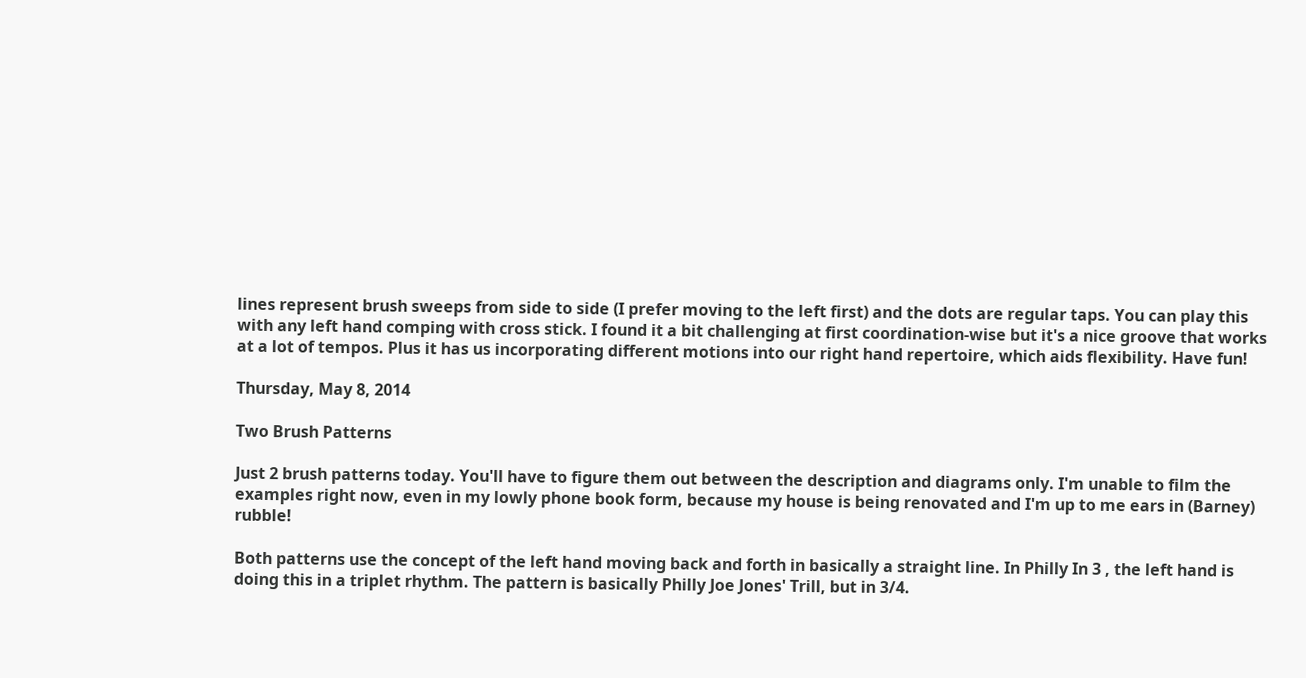lines represent brush sweeps from side to side (I prefer moving to the left first) and the dots are regular taps. You can play this with any left hand comping with cross stick. I found it a bit challenging at first coordination-wise but it's a nice groove that works at a lot of tempos. Plus it has us incorporating different motions into our right hand repertoire, which aids flexibility. Have fun!

Thursday, May 8, 2014

Two Brush Patterns

Just 2 brush patterns today. You'll have to figure them out between the description and diagrams only. I'm unable to film the examples right now, even in my lowly phone book form, because my house is being renovated and I'm up to me ears in (Barney) rubble!

Both patterns use the concept of the left hand moving back and forth in basically a straight line. In Philly In 3 , the left hand is doing this in a triplet rhythm. The pattern is basically Philly Joe Jones' Trill, but in 3/4.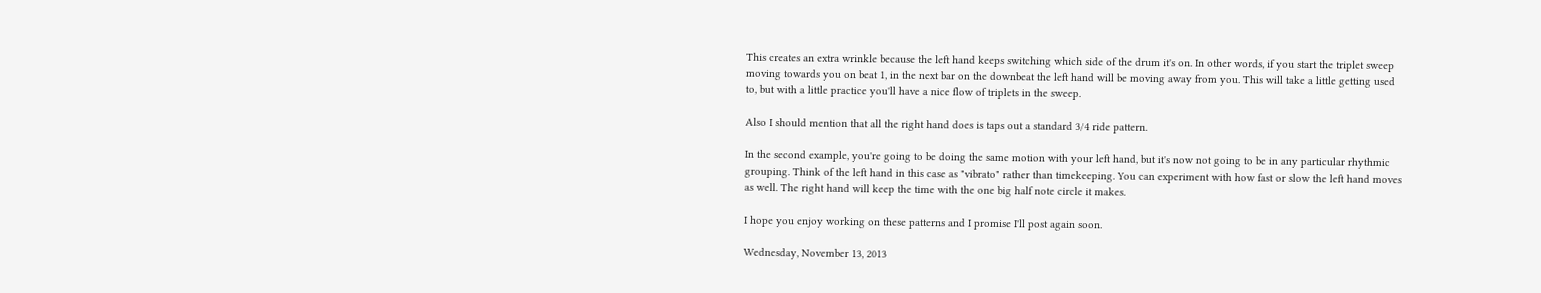This creates an extra wrinkle because the left hand keeps switching which side of the drum it's on. In other words, if you start the triplet sweep moving towards you on beat 1, in the next bar on the downbeat the left hand will be moving away from you. This will take a little getting used to, but with a little practice you'll have a nice flow of triplets in the sweep.

Also I should mention that all the right hand does is taps out a standard 3/4 ride pattern.

In the second example, you're going to be doing the same motion with your left hand, but it's now not going to be in any particular rhythmic grouping. Think of the left hand in this case as "vibrato" rather than timekeeping. You can experiment with how fast or slow the left hand moves as well. The right hand will keep the time with the one big half note circle it makes.

I hope you enjoy working on these patterns and I promise I'll post again soon.

Wednesday, November 13, 2013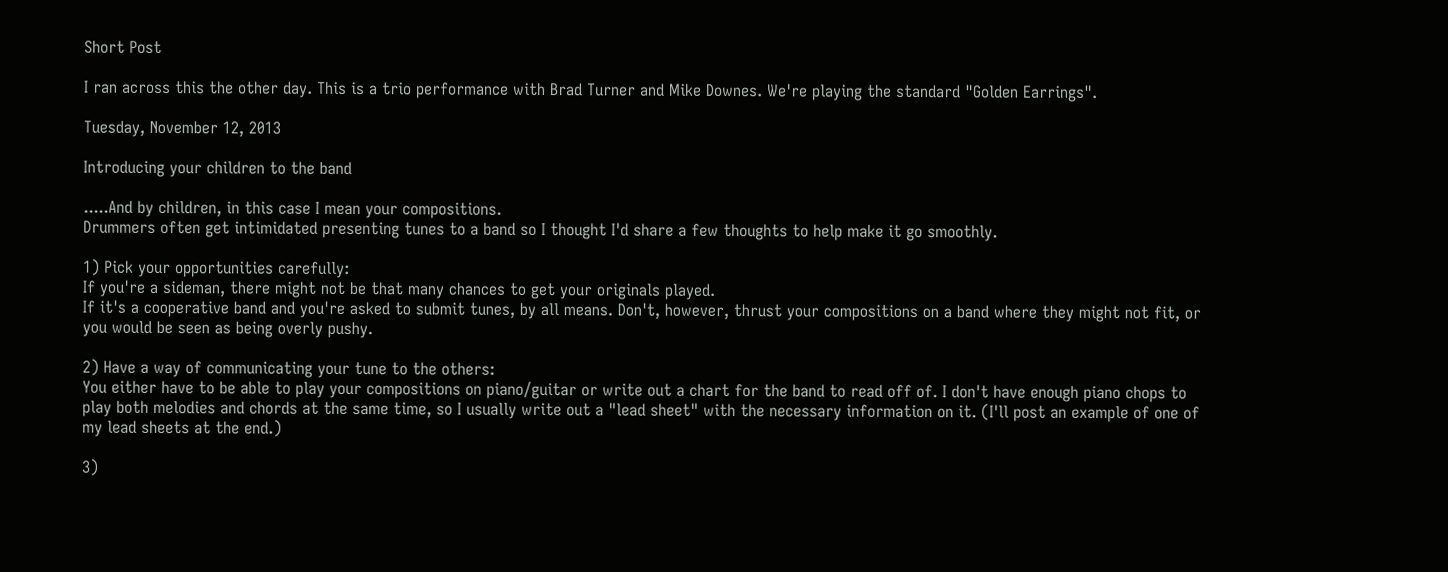Short Post

I ran across this the other day. This is a trio performance with Brad Turner and Mike Downes. We're playing the standard "Golden Earrings".

Tuesday, November 12, 2013

Introducing your children to the band

.....And by children, in this case I mean your compositions.
Drummers often get intimidated presenting tunes to a band so I thought I'd share a few thoughts to help make it go smoothly.

1) Pick your opportunities carefully:
If you're a sideman, there might not be that many chances to get your originals played.
If it's a cooperative band and you're asked to submit tunes, by all means. Don't, however, thrust your compositions on a band where they might not fit, or you would be seen as being overly pushy.

2) Have a way of communicating your tune to the others:
You either have to be able to play your compositions on piano/guitar or write out a chart for the band to read off of. I don't have enough piano chops to play both melodies and chords at the same time, so I usually write out a "lead sheet" with the necessary information on it. (I'll post an example of one of my lead sheets at the end.)

3)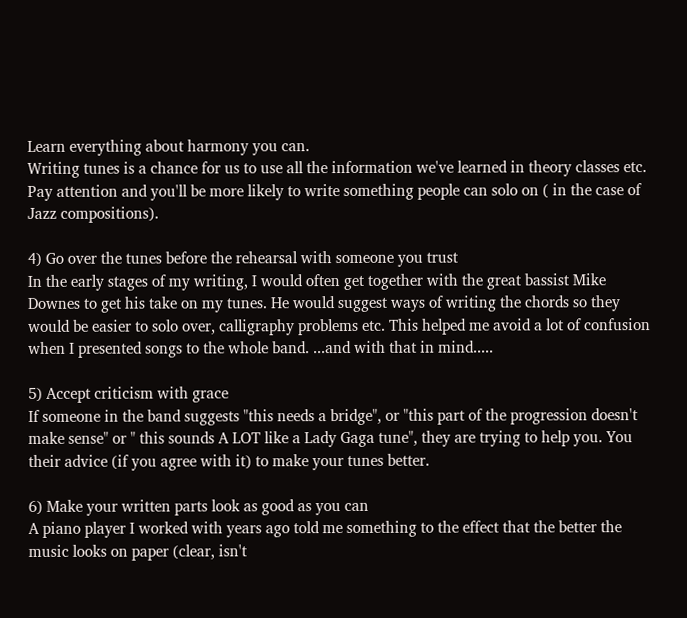Learn everything about harmony you can.
Writing tunes is a chance for us to use all the information we've learned in theory classes etc. Pay attention and you'll be more likely to write something people can solo on ( in the case of Jazz compositions).

4) Go over the tunes before the rehearsal with someone you trust
In the early stages of my writing, I would often get together with the great bassist Mike Downes to get his take on my tunes. He would suggest ways of writing the chords so they would be easier to solo over, calligraphy problems etc. This helped me avoid a lot of confusion when I presented songs to the whole band. ...and with that in mind.....

5) Accept criticism with grace
If someone in the band suggests "this needs a bridge", or "this part of the progression doesn't make sense" or " this sounds A LOT like a Lady Gaga tune", they are trying to help you. You their advice (if you agree with it) to make your tunes better.

6) Make your written parts look as good as you can
A piano player I worked with years ago told me something to the effect that the better the music looks on paper (clear, isn't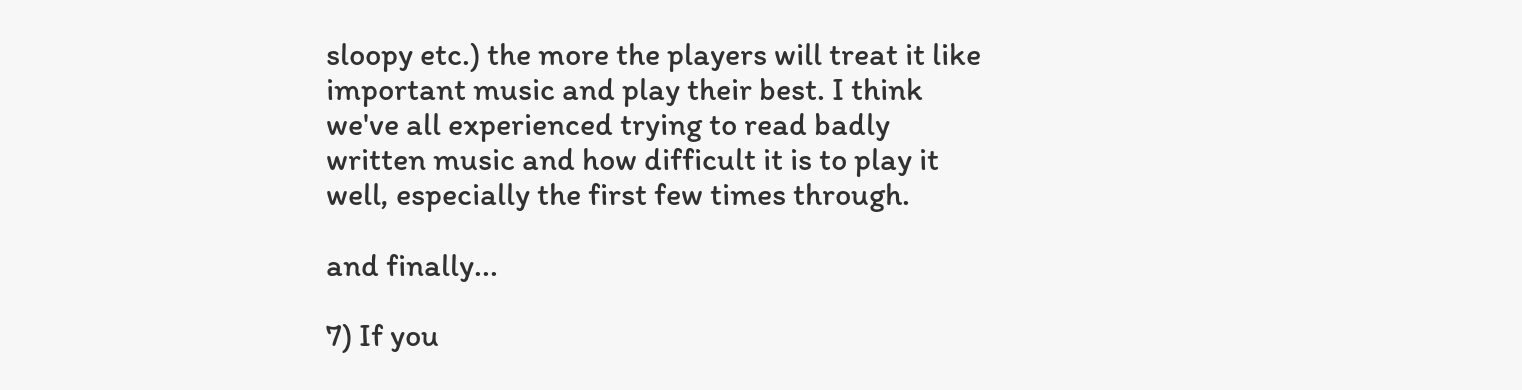sloopy etc.) the more the players will treat it like important music and play their best. I think we've all experienced trying to read badly written music and how difficult it is to play it well, especially the first few times through.

and finally...

7) If you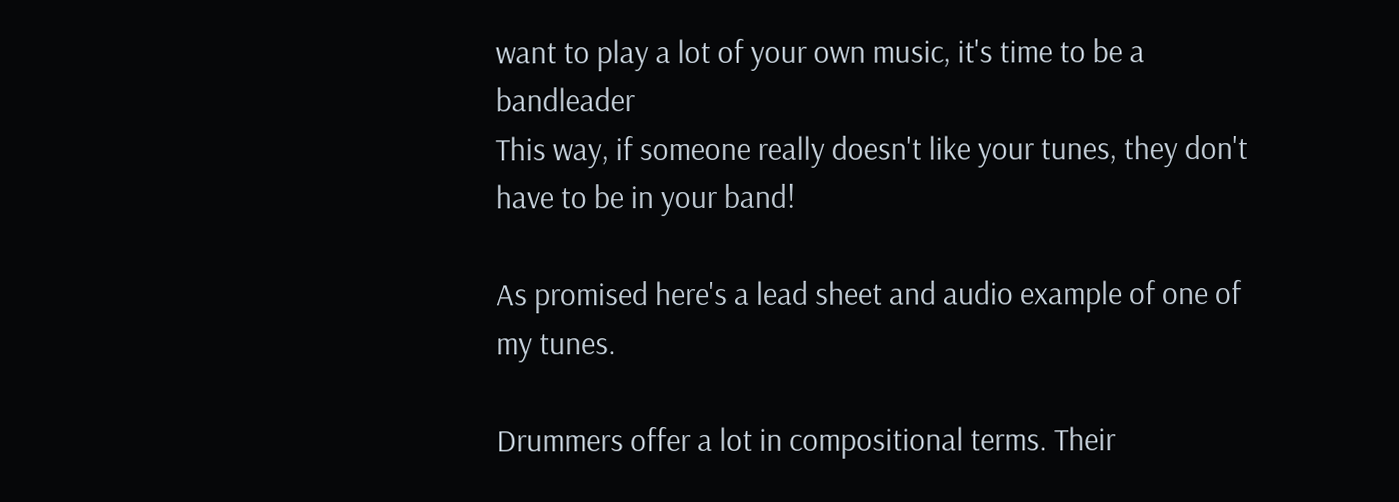want to play a lot of your own music, it's time to be a bandleader
This way, if someone really doesn't like your tunes, they don't have to be in your band!

As promised here's a lead sheet and audio example of one of my tunes.

Drummers offer a lot in compositional terms. Their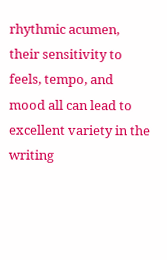rhythmic acumen, their sensitivity to feels, tempo, and mood all can lead to excellent variety in the writing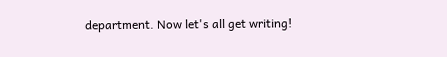department. Now let's all get writing!